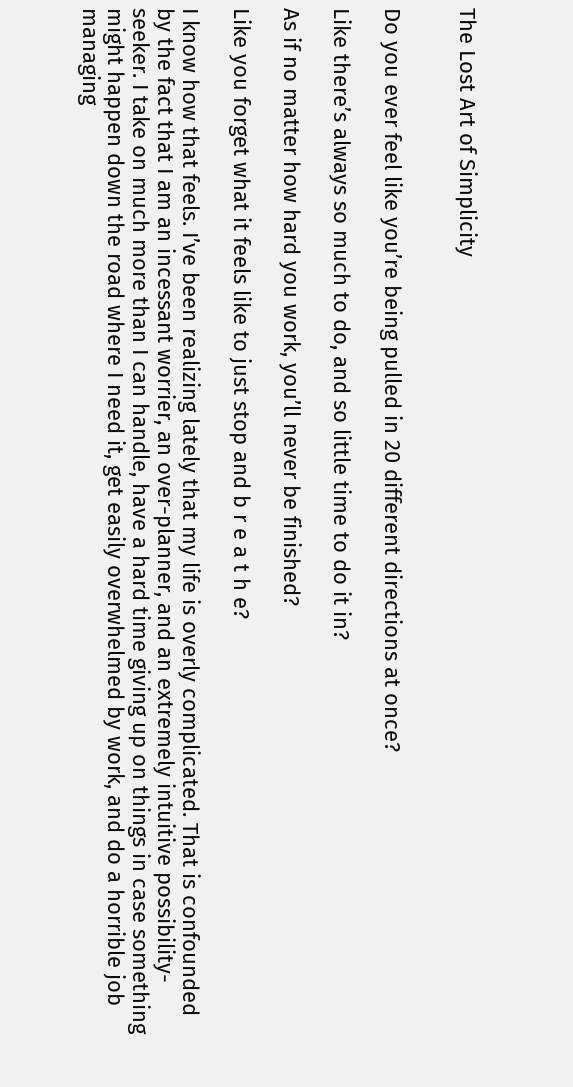The Lost Art of Simplicity


Do you ever feel like you’re being pulled in 20 different directions at once?

Like there’s always so much to do, and so little time to do it in?

As if no matter how hard you work, you’ll never be finished?

Like you forget what it feels like to just stop and b r e a t h e?

I know how that feels. I’ve been realizing lately that my life is overly complicated. That is confounded by the fact that I am an incessant worrier, an over-planner, and an extremely intuitive possibility-seeker. I take on much more than I can handle, have a hard time giving up on things in case something might happen down the road where I need it, get easily overwhelmed by work, and do a horrible job managing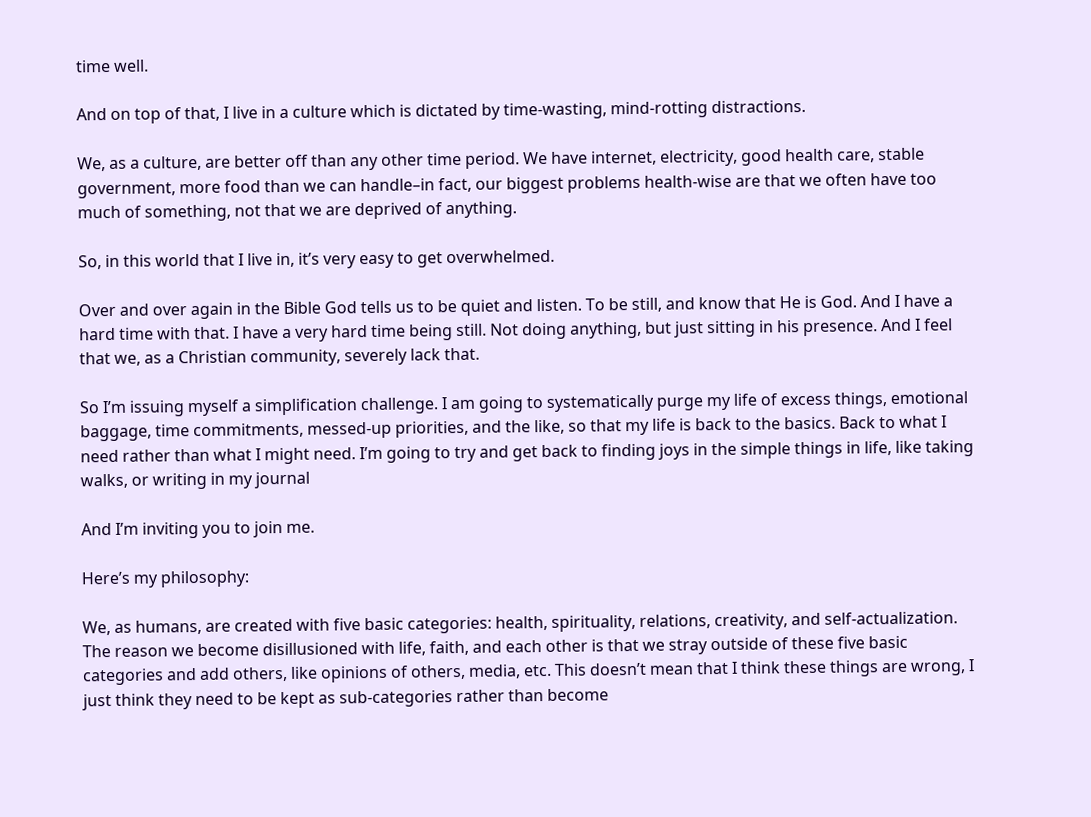time well.

And on top of that, I live in a culture which is dictated by time-wasting, mind-rotting distractions.

We, as a culture, are better off than any other time period. We have internet, electricity, good health care, stable government, more food than we can handle–in fact, our biggest problems health-wise are that we often have too much of something, not that we are deprived of anything.

So, in this world that I live in, it’s very easy to get overwhelmed.

Over and over again in the Bible God tells us to be quiet and listen. To be still, and know that He is God. And I have a hard time with that. I have a very hard time being still. Not doing anything, but just sitting in his presence. And I feel that we, as a Christian community, severely lack that.

So I’m issuing myself a simplification challenge. I am going to systematically purge my life of excess things, emotional baggage, time commitments, messed-up priorities, and the like, so that my life is back to the basics. Back to what I need rather than what I might need. I’m going to try and get back to finding joys in the simple things in life, like taking walks, or writing in my journal

And I’m inviting you to join me.

Here’s my philosophy:

We, as humans, are created with five basic categories: health, spirituality, relations, creativity, and self-actualization. The reason we become disillusioned with life, faith, and each other is that we stray outside of these five basic categories and add others, like opinions of others, media, etc. This doesn’t mean that I think these things are wrong, I just think they need to be kept as sub-categories rather than become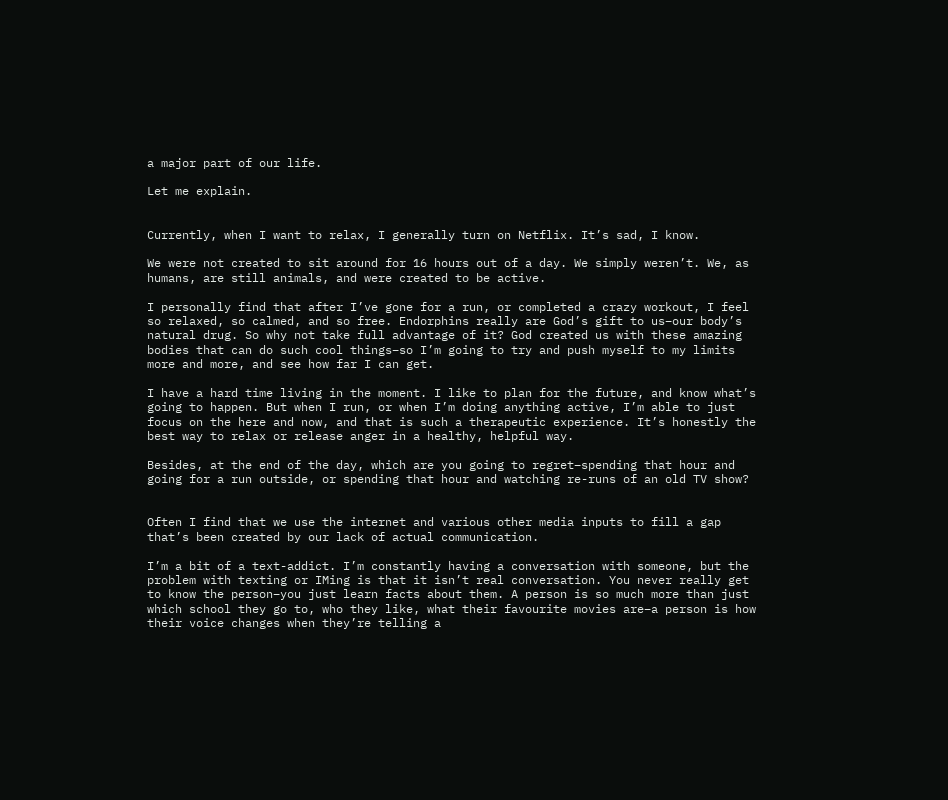a major part of our life.

Let me explain.


Currently, when I want to relax, I generally turn on Netflix. It’s sad, I know.

We were not created to sit around for 16 hours out of a day. We simply weren’t. We, as humans, are still animals, and were created to be active.

I personally find that after I’ve gone for a run, or completed a crazy workout, I feel so relaxed, so calmed, and so free. Endorphins really are God’s gift to us–our body’s natural drug. So why not take full advantage of it? God created us with these amazing bodies that can do such cool things–so I’m going to try and push myself to my limits more and more, and see how far I can get.

I have a hard time living in the moment. I like to plan for the future, and know what’s going to happen. But when I run, or when I’m doing anything active, I’m able to just focus on the here and now, and that is such a therapeutic experience. It’s honestly the best way to relax or release anger in a healthy, helpful way.

Besides, at the end of the day, which are you going to regret–spending that hour and going for a run outside, or spending that hour and watching re-runs of an old TV show?


Often I find that we use the internet and various other media inputs to fill a gap that’s been created by our lack of actual communication.

I’m a bit of a text-addict. I’m constantly having a conversation with someone, but the problem with texting or IMing is that it isn’t real conversation. You never really get to know the person–you just learn facts about them. A person is so much more than just which school they go to, who they like, what their favourite movies are–a person is how their voice changes when they’re telling a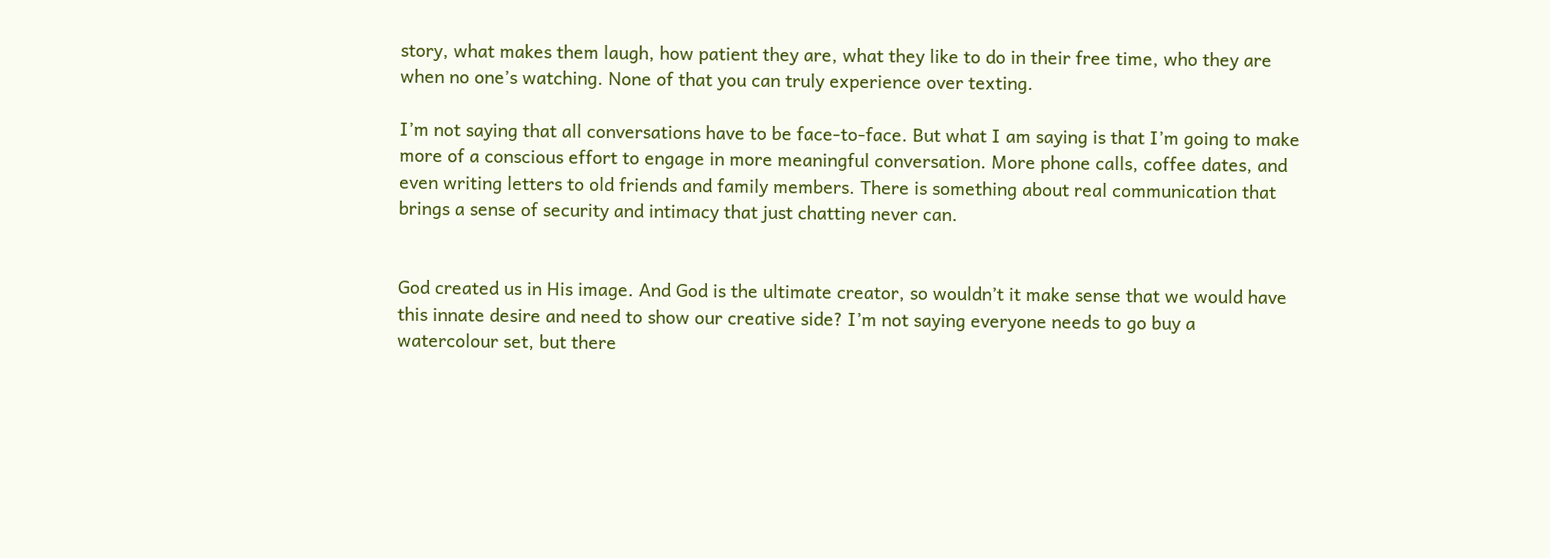story, what makes them laugh, how patient they are, what they like to do in their free time, who they are when no one’s watching. None of that you can truly experience over texting.

I’m not saying that all conversations have to be face-to-face. But what I am saying is that I’m going to make more of a conscious effort to engage in more meaningful conversation. More phone calls, coffee dates, and even writing letters to old friends and family members. There is something about real communication that brings a sense of security and intimacy that just chatting never can.


God created us in His image. And God is the ultimate creator, so wouldn’t it make sense that we would have this innate desire and need to show our creative side? I’m not saying everyone needs to go buy a watercolour set, but there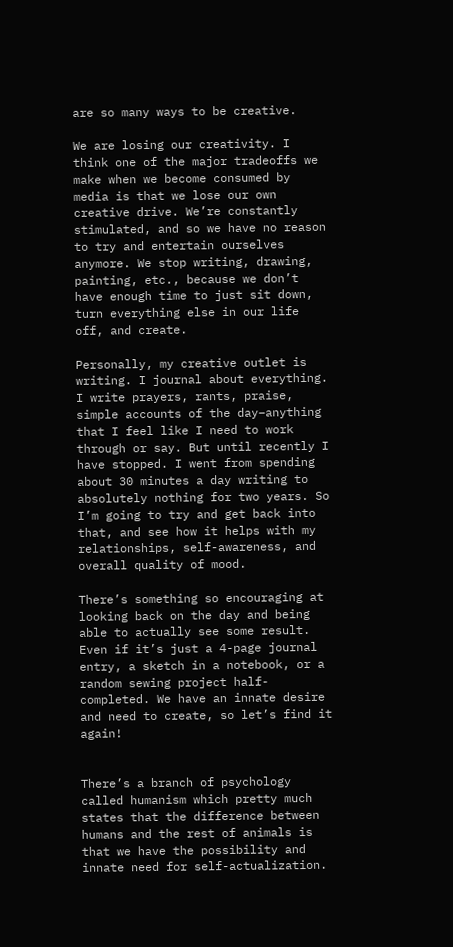are so many ways to be creative.

We are losing our creativity. I think one of the major tradeoffs we make when we become consumed by media is that we lose our own creative drive. We’re constantly stimulated, and so we have no reason to try and entertain ourselves anymore. We stop writing, drawing, painting, etc., because we don’t have enough time to just sit down, turn everything else in our life off, and create.

Personally, my creative outlet is writing. I journal about everything. I write prayers, rants, praise, simple accounts of the day–anything that I feel like I need to work through or say. But until recently I have stopped. I went from spending about 30 minutes a day writing to absolutely nothing for two years. So I’m going to try and get back into that, and see how it helps with my relationships, self-awareness, and overall quality of mood.

There’s something so encouraging at looking back on the day and being able to actually see some result. Even if it’s just a 4-page journal entry, a sketch in a notebook, or a random sewing project half-completed. We have an innate desire and need to create, so let’s find it again!


There’s a branch of psychology called humanism which pretty much states that the difference between humans and the rest of animals is that we have the possibility and innate need for self-actualization.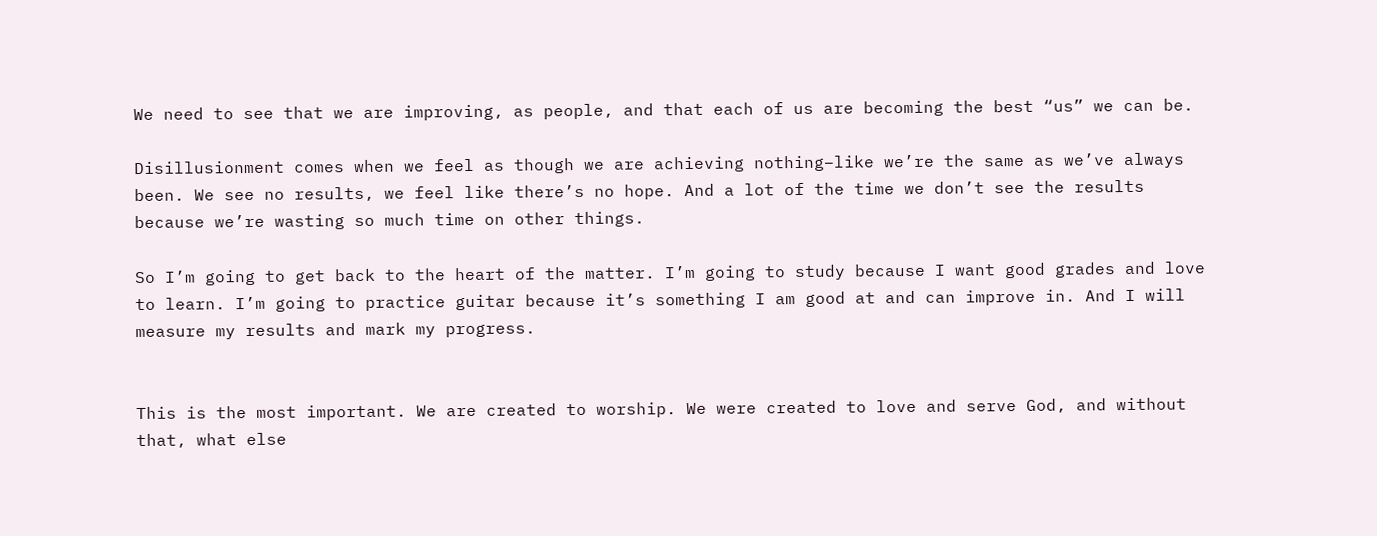We need to see that we are improving, as people, and that each of us are becoming the best “us” we can be.

Disillusionment comes when we feel as though we are achieving nothing–like we’re the same as we’ve always been. We see no results, we feel like there’s no hope. And a lot of the time we don’t see the results because we’re wasting so much time on other things.

So I’m going to get back to the heart of the matter. I’m going to study because I want good grades and love to learn. I’m going to practice guitar because it’s something I am good at and can improve in. And I will measure my results and mark my progress.


This is the most important. We are created to worship. We were created to love and serve God, and without that, what else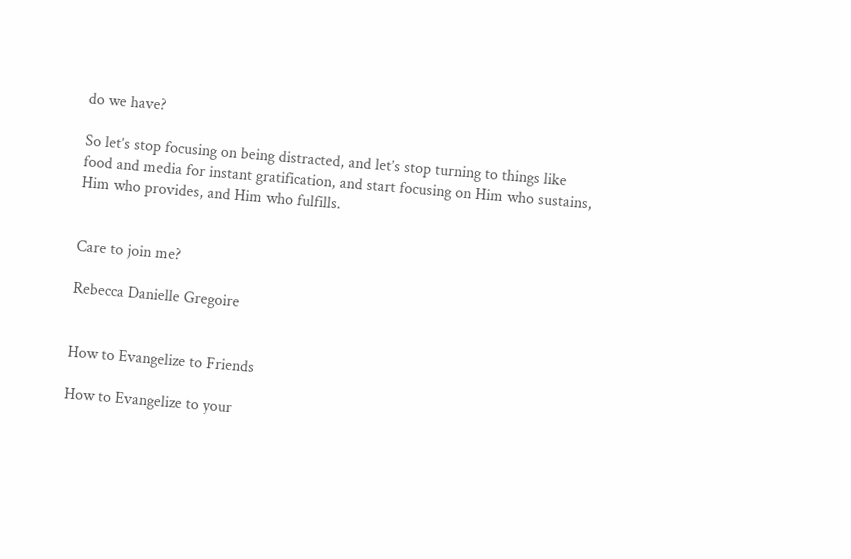do we have?

So let’s stop focusing on being distracted, and let’s stop turning to things like food and media for instant gratification, and start focusing on Him who sustains, Him who provides, and Him who fulfills.


Care to join me?

Rebecca Danielle Gregoire


How to Evangelize to Friends

How to Evangelize to your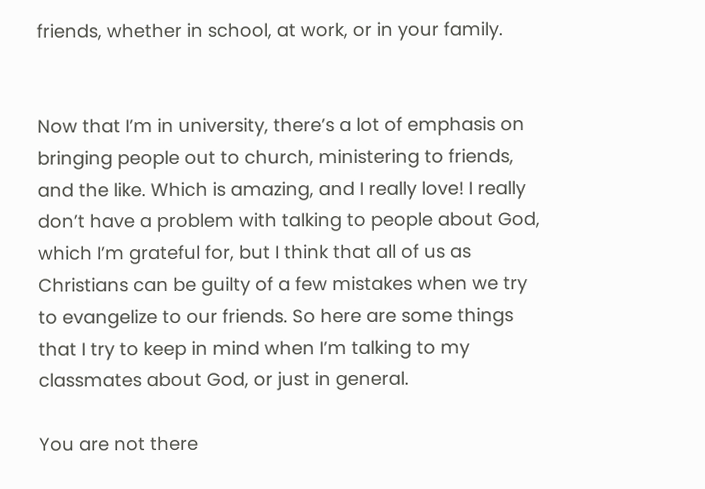friends, whether in school, at work, or in your family.


Now that I’m in university, there’s a lot of emphasis on bringing people out to church, ministering to friends, and the like. Which is amazing, and I really love! I really don’t have a problem with talking to people about God, which I’m grateful for, but I think that all of us as Christians can be guilty of a few mistakes when we try to evangelize to our friends. So here are some things that I try to keep in mind when I’m talking to my classmates about God, or just in general.

You are not there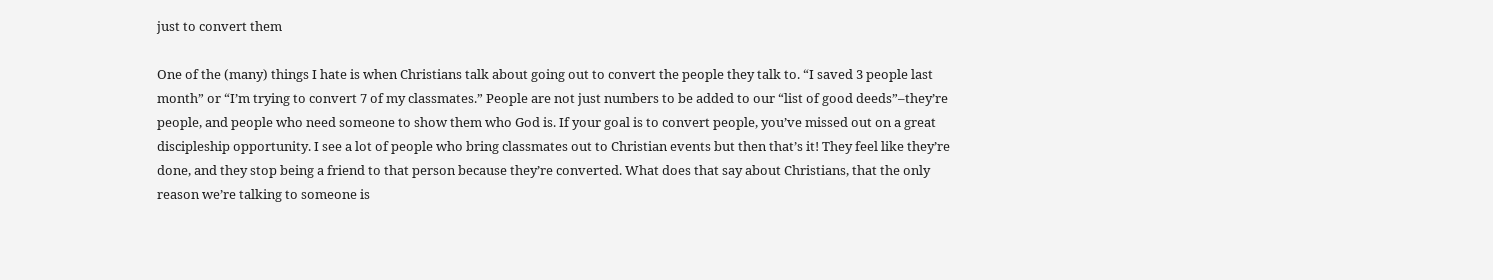just to convert them

One of the (many) things I hate is when Christians talk about going out to convert the people they talk to. “I saved 3 people last month” or “I’m trying to convert 7 of my classmates.” People are not just numbers to be added to our “list of good deeds”–they’re people, and people who need someone to show them who God is. If your goal is to convert people, you’ve missed out on a great discipleship opportunity. I see a lot of people who bring classmates out to Christian events but then that’s it! They feel like they’re done, and they stop being a friend to that person because they’re converted. What does that say about Christians, that the only reason we’re talking to someone is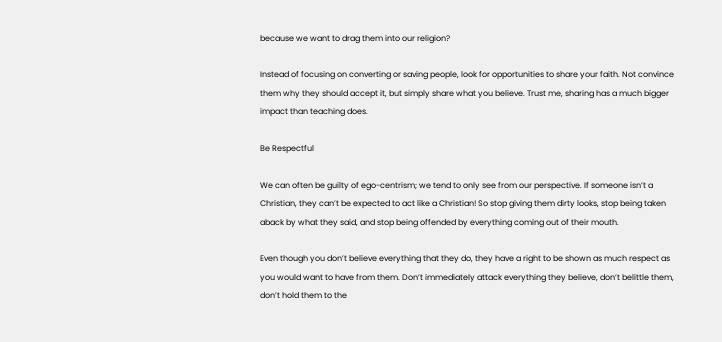because we want to drag them into our religion?

Instead of focusing on converting or saving people, look for opportunities to share your faith. Not convince them why they should accept it, but simply share what you believe. Trust me, sharing has a much bigger impact than teaching does.

Be Respectful

We can often be guilty of ego-centrism; we tend to only see from our perspective. If someone isn’t a Christian, they can’t be expected to act like a Christian! So stop giving them dirty looks, stop being taken aback by what they said, and stop being offended by everything coming out of their mouth.

Even though you don’t believe everything that they do, they have a right to be shown as much respect as you would want to have from them. Don’t immediately attack everything they believe, don’t belittle them, don’t hold them to the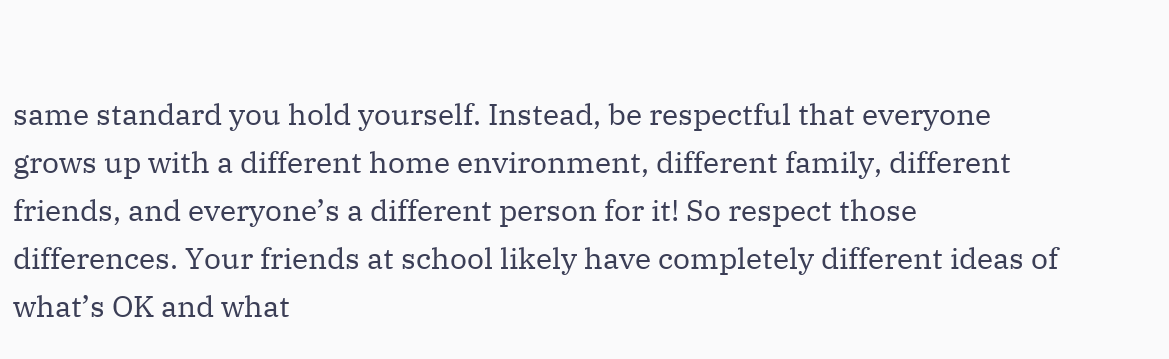same standard you hold yourself. Instead, be respectful that everyone grows up with a different home environment, different family, different friends, and everyone’s a different person for it! So respect those differences. Your friends at school likely have completely different ideas of what’s OK and what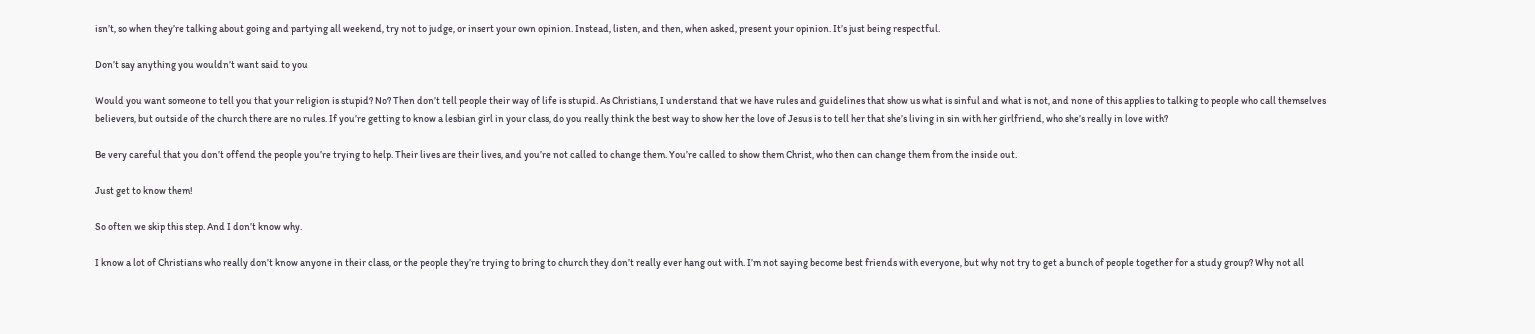isn’t, so when they’re talking about going and partying all weekend, try not to judge, or insert your own opinion. Instead, listen, and then, when asked, present your opinion. It’s just being respectful.

Don’t say anything you wouldn’t want said to you

Would you want someone to tell you that your religion is stupid? No? Then don’t tell people their way of life is stupid. As Christians, I understand that we have rules and guidelines that show us what is sinful and what is not, and none of this applies to talking to people who call themselves believers, but outside of the church there are no rules. If you’re getting to know a lesbian girl in your class, do you really think the best way to show her the love of Jesus is to tell her that she’s living in sin with her girlfriend, who she’s really in love with?

Be very careful that you don’t offend the people you’re trying to help. Their lives are their lives, and you’re not called to change them. You’re called to show them Christ, who then can change them from the inside out.

Just get to know them!

So often we skip this step. And I don’t know why.

I know a lot of Christians who really don’t know anyone in their class, or the people they’re trying to bring to church they don’t really ever hang out with. I’m not saying become best friends with everyone, but why not try to get a bunch of people together for a study group? Why not all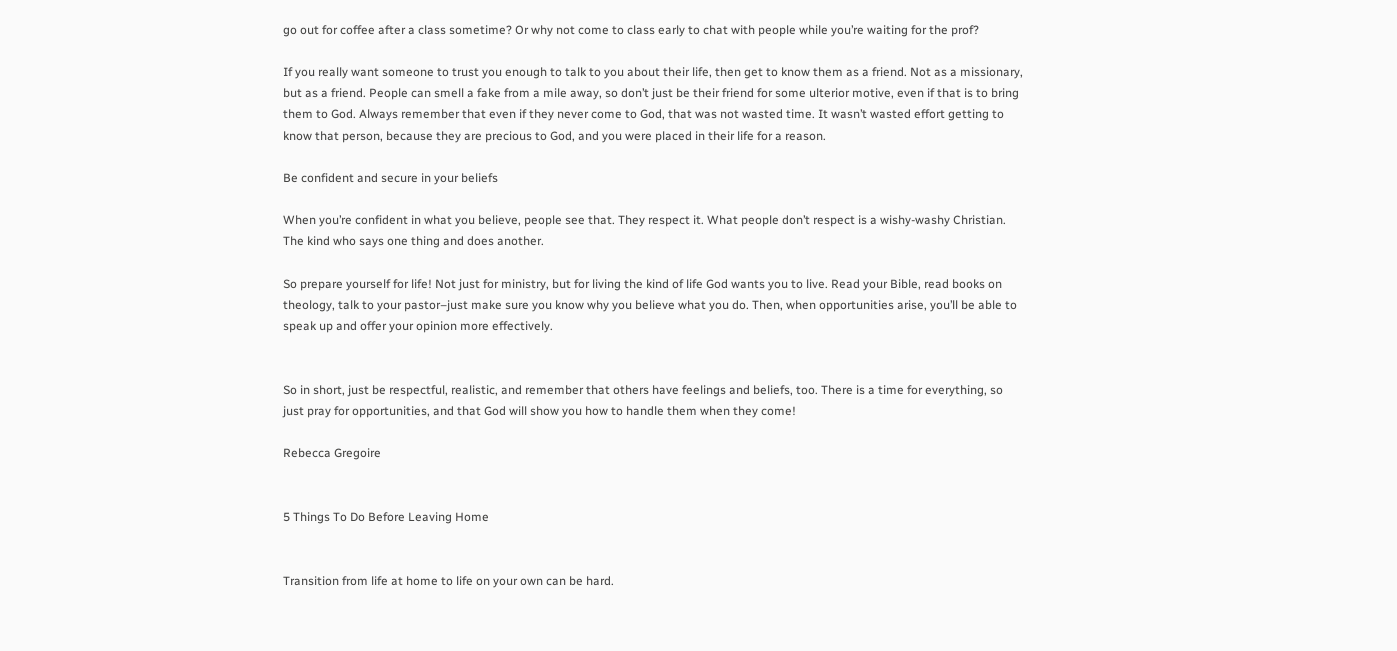go out for coffee after a class sometime? Or why not come to class early to chat with people while you’re waiting for the prof?

If you really want someone to trust you enough to talk to you about their life, then get to know them as a friend. Not as a missionary, but as a friend. People can smell a fake from a mile away, so don’t just be their friend for some ulterior motive, even if that is to bring them to God. Always remember that even if they never come to God, that was not wasted time. It wasn’t wasted effort getting to know that person, because they are precious to God, and you were placed in their life for a reason.

Be confident and secure in your beliefs

When you’re confident in what you believe, people see that. They respect it. What people don’t respect is a wishy-washy Christian. The kind who says one thing and does another.

So prepare yourself for life! Not just for ministry, but for living the kind of life God wants you to live. Read your Bible, read books on theology, talk to your pastor–just make sure you know why you believe what you do. Then, when opportunities arise, you’ll be able to speak up and offer your opinion more effectively.


So in short, just be respectful, realistic, and remember that others have feelings and beliefs, too. There is a time for everything, so just pray for opportunities, and that God will show you how to handle them when they come!

Rebecca Gregoire


5 Things To Do Before Leaving Home


Transition from life at home to life on your own can be hard.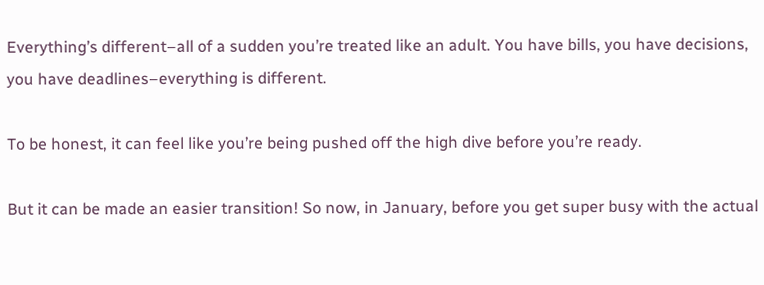Everything’s different–all of a sudden you’re treated like an adult. You have bills, you have decisions, you have deadlines–everything is different.

To be honest, it can feel like you’re being pushed off the high dive before you’re ready.

But it can be made an easier transition! So now, in January, before you get super busy with the actual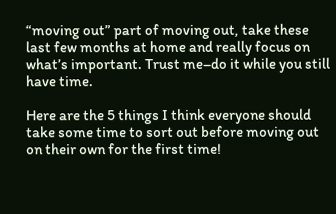“moving out” part of moving out, take these last few months at home and really focus on what’s important. Trust me–do it while you still have time.

Here are the 5 things I think everyone should take some time to sort out before moving out on their own for the first time!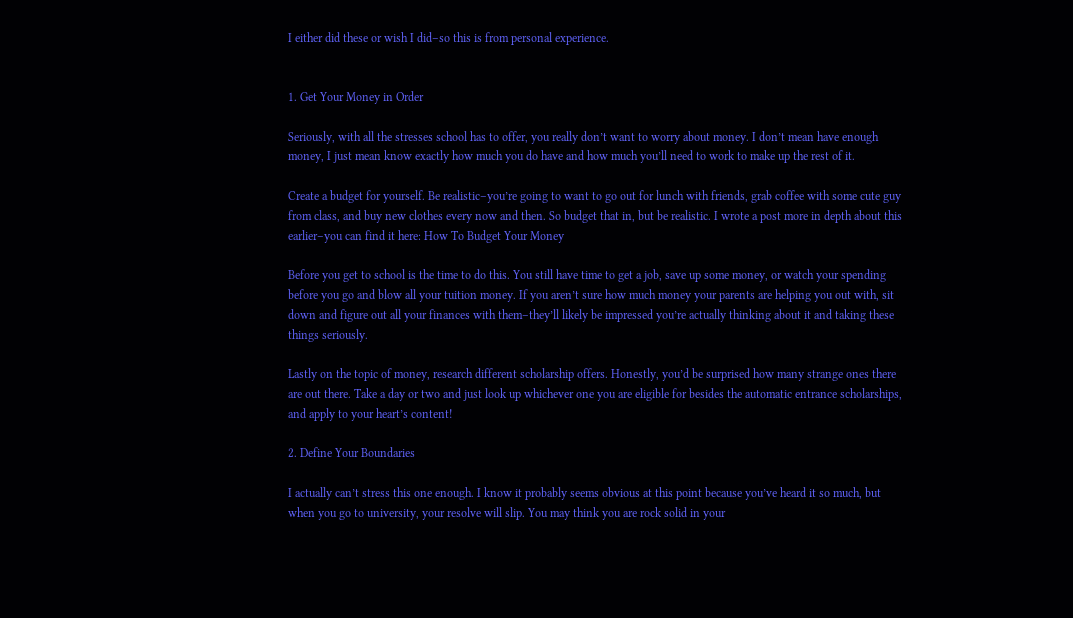I either did these or wish I did–so this is from personal experience.


1. Get Your Money in Order

Seriously, with all the stresses school has to offer, you really don’t want to worry about money. I don’t mean have enough money, I just mean know exactly how much you do have and how much you’ll need to work to make up the rest of it.

Create a budget for yourself. Be realistic–you’re going to want to go out for lunch with friends, grab coffee with some cute guy from class, and buy new clothes every now and then. So budget that in, but be realistic. I wrote a post more in depth about this earlier–you can find it here: How To Budget Your Money

Before you get to school is the time to do this. You still have time to get a job, save up some money, or watch your spending before you go and blow all your tuition money. If you aren’t sure how much money your parents are helping you out with, sit down and figure out all your finances with them–they’ll likely be impressed you’re actually thinking about it and taking these things seriously.

Lastly on the topic of money, research different scholarship offers. Honestly, you’d be surprised how many strange ones there are out there. Take a day or two and just look up whichever one you are eligible for besides the automatic entrance scholarships, and apply to your heart’s content!

2. Define Your Boundaries

I actually can’t stress this one enough. I know it probably seems obvious at this point because you’ve heard it so much, but when you go to university, your resolve will slip. You may think you are rock solid in your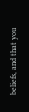beliefs, and that you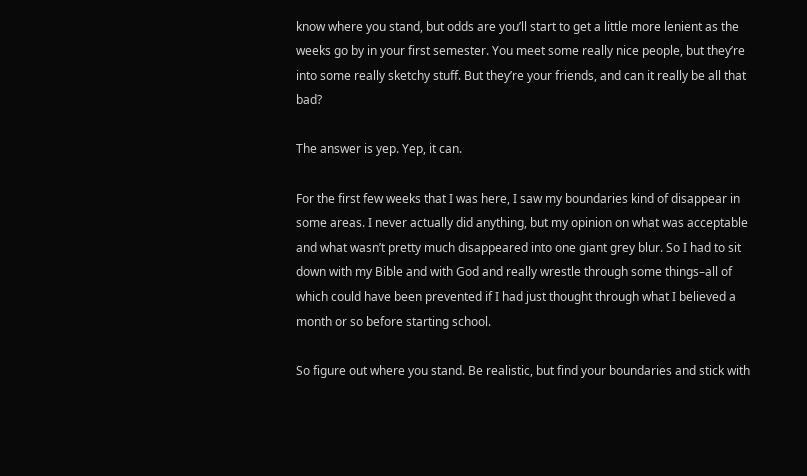know where you stand, but odds are you’ll start to get a little more lenient as the weeks go by in your first semester. You meet some really nice people, but they’re into some really sketchy stuff. But they’re your friends, and can it really be all that bad?

The answer is yep. Yep, it can.

For the first few weeks that I was here, I saw my boundaries kind of disappear in some areas. I never actually did anything, but my opinion on what was acceptable and what wasn’t pretty much disappeared into one giant grey blur. So I had to sit down with my Bible and with God and really wrestle through some things–all of which could have been prevented if I had just thought through what I believed a month or so before starting school.

So figure out where you stand. Be realistic, but find your boundaries and stick with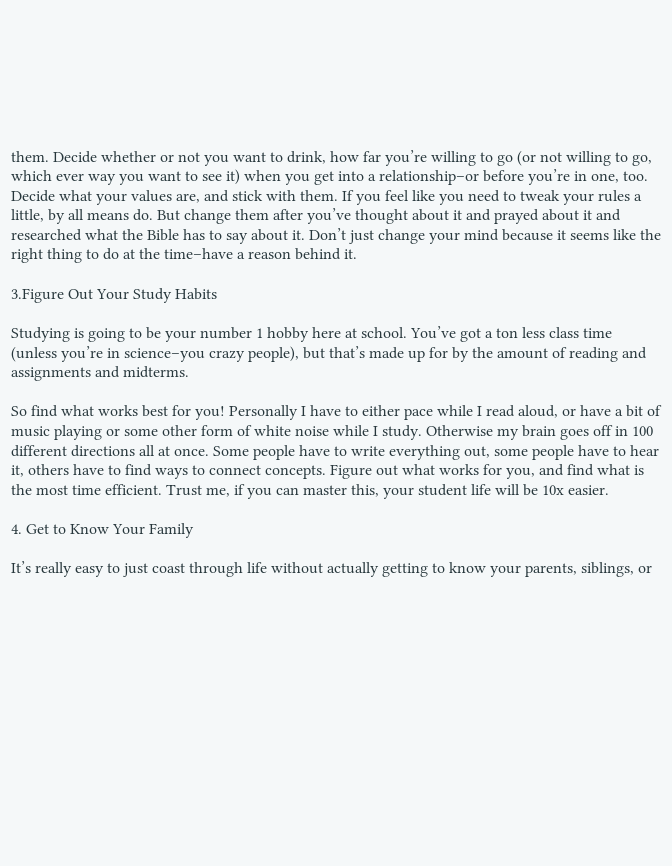them. Decide whether or not you want to drink, how far you’re willing to go (or not willing to go, which ever way you want to see it) when you get into a relationship–or before you’re in one, too. Decide what your values are, and stick with them. If you feel like you need to tweak your rules a little, by all means do. But change them after you’ve thought about it and prayed about it and researched what the Bible has to say about it. Don’t just change your mind because it seems like the right thing to do at the time–have a reason behind it.

3.Figure Out Your Study Habits

Studying is going to be your number 1 hobby here at school. You’ve got a ton less class time (unless you’re in science–you crazy people), but that’s made up for by the amount of reading and assignments and midterms.

So find what works best for you! Personally I have to either pace while I read aloud, or have a bit of music playing or some other form of white noise while I study. Otherwise my brain goes off in 100 different directions all at once. Some people have to write everything out, some people have to hear it, others have to find ways to connect concepts. Figure out what works for you, and find what is the most time efficient. Trust me, if you can master this, your student life will be 10x easier.

4. Get to Know Your Family

It’s really easy to just coast through life without actually getting to know your parents, siblings, or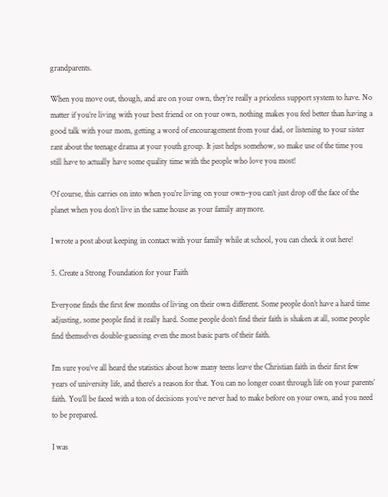grandparents.

When you move out, though, and are on your own, they’re really a priceless support system to have. No matter if you’re living with your best friend or on your own, nothing makes you feel better than having a good talk with your mom, getting a word of encouragement from your dad, or listening to your sister rant about the teenage drama at your youth group. It just helps somehow, so make use of the time you still have to actually have some quality time with the people who love you most!

Of course, this carries on into when you’re living on your own–you can’t just drop off the face of the planet when you don’t live in the same house as your family anymore.

I wrote a post about keeping in contact with your family while at school, you can check it out here!

5. Create a Strong Foundation for your Faith

Everyone finds the first few months of living on their own different. Some people don’t have a hard time adjusting, some people find it really hard. Some people don’t find their faith is shaken at all, some people find themselves double-guessing even the most basic parts of their faith.

I’m sure you’ve all heard the statistics about how many teens leave the Christian faith in their first few years of university life, and there’s a reason for that. You can no longer coast through life on your parents’ faith. You’ll be faced with a ton of decisions you’ve never had to make before on your own, and you need to be prepared.

I was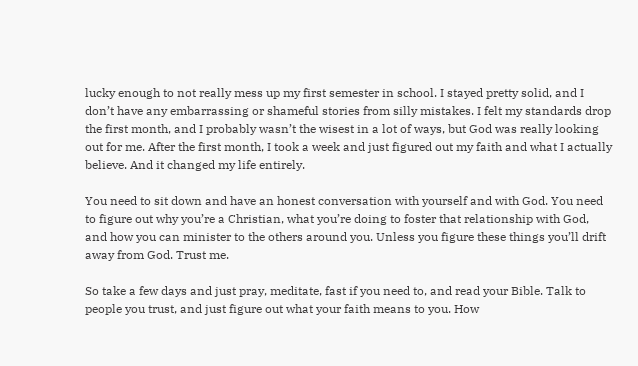lucky enough to not really mess up my first semester in school. I stayed pretty solid, and I don’t have any embarrassing or shameful stories from silly mistakes. I felt my standards drop the first month, and I probably wasn’t the wisest in a lot of ways, but God was really looking out for me. After the first month, I took a week and just figured out my faith and what I actually believe. And it changed my life entirely.

You need to sit down and have an honest conversation with yourself and with God. You need to figure out why you’re a Christian, what you’re doing to foster that relationship with God, and how you can minister to the others around you. Unless you figure these things you’ll drift away from God. Trust me.

So take a few days and just pray, meditate, fast if you need to, and read your Bible. Talk to people you trust, and just figure out what your faith means to you. How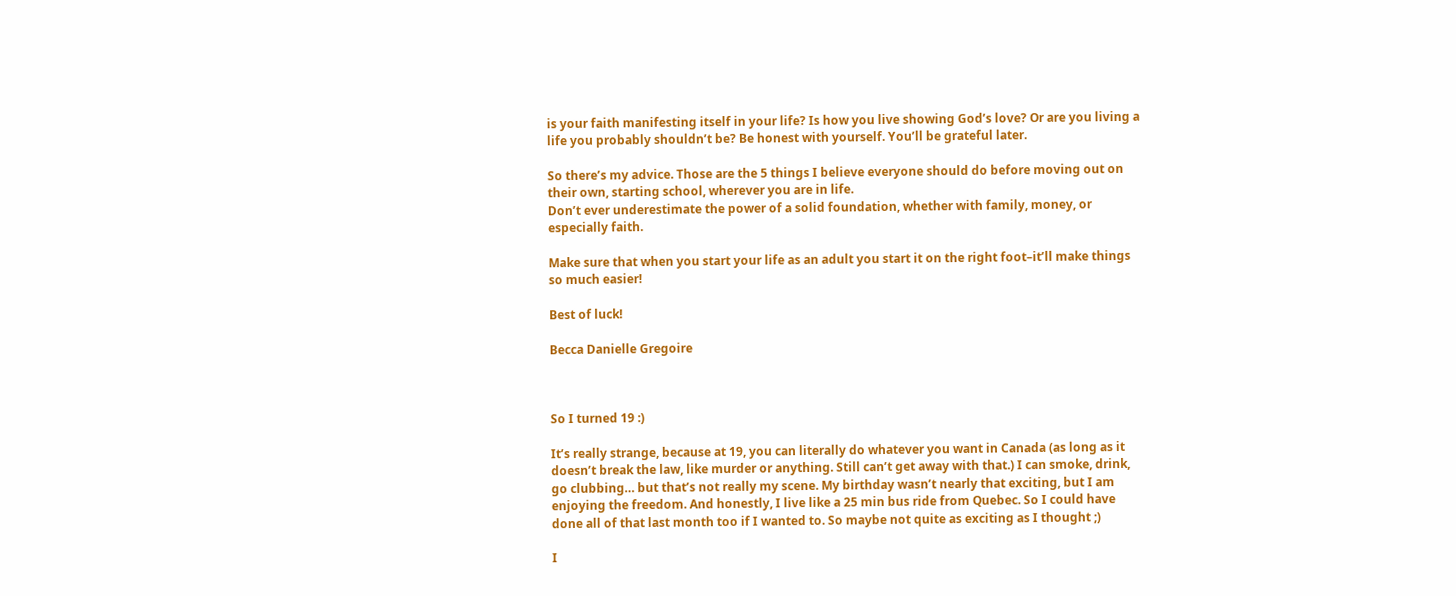is your faith manifesting itself in your life? Is how you live showing God’s love? Or are you living a life you probably shouldn’t be? Be honest with yourself. You’ll be grateful later.

So there’s my advice. Those are the 5 things I believe everyone should do before moving out on their own, starting school, wherever you are in life.
Don’t ever underestimate the power of a solid foundation, whether with family, money, or especially faith.

Make sure that when you start your life as an adult you start it on the right foot–it’ll make things so much easier!

Best of luck!

Becca Danielle Gregoire



So I turned 19 :)

It’s really strange, because at 19, you can literally do whatever you want in Canada (as long as it doesn’t break the law, like murder or anything. Still can’t get away with that.) I can smoke, drink, go clubbing… but that’s not really my scene. My birthday wasn’t nearly that exciting, but I am enjoying the freedom. And honestly, I live like a 25 min bus ride from Quebec. So I could have done all of that last month too if I wanted to. So maybe not quite as exciting as I thought ;)

I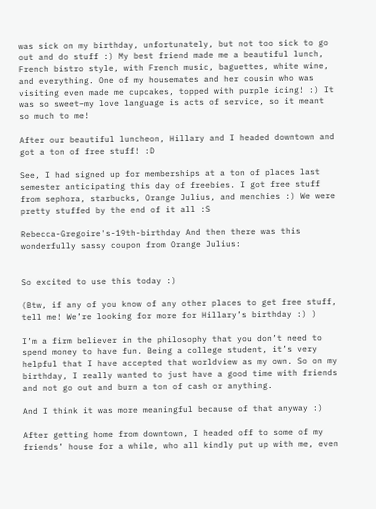was sick on my birthday, unfortunately, but not too sick to go out and do stuff :) My best friend made me a beautiful lunch, French bistro style, with French music, baguettes, white wine, and everything. One of my housemates and her cousin who was visiting even made me cupcakes, topped with purple icing! :) It was so sweet–my love language is acts of service, so it meant so much to me!

After our beautiful luncheon, Hillary and I headed downtown and got a ton of free stuff! :D

See, I had signed up for memberships at a ton of places last semester anticipating this day of freebies. I got free stuff from sephora, starbucks, Orange Julius, and menchies :) We were pretty stuffed by the end of it all :S

Rebecca-Gregoire's-19th-birthday And then there was this wonderfully sassy coupon from Orange Julius:


So excited to use this today :)

(Btw, if any of you know of any other places to get free stuff, tell me! We’re looking for more for Hillary’s birthday :) )

I’m a firm believer in the philosophy that you don’t need to spend money to have fun. Being a college student, it’s very helpful that I have accepted that worldview as my own. So on my birthday, I really wanted to just have a good time with friends and not go out and burn a ton of cash or anything.

And I think it was more meaningful because of that anyway :)

After getting home from downtown, I headed off to some of my friends’ house for a while, who all kindly put up with me, even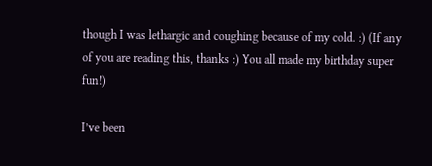though I was lethargic and coughing because of my cold. :) (If any of you are reading this, thanks :) You all made my birthday super fun!)

I’ve been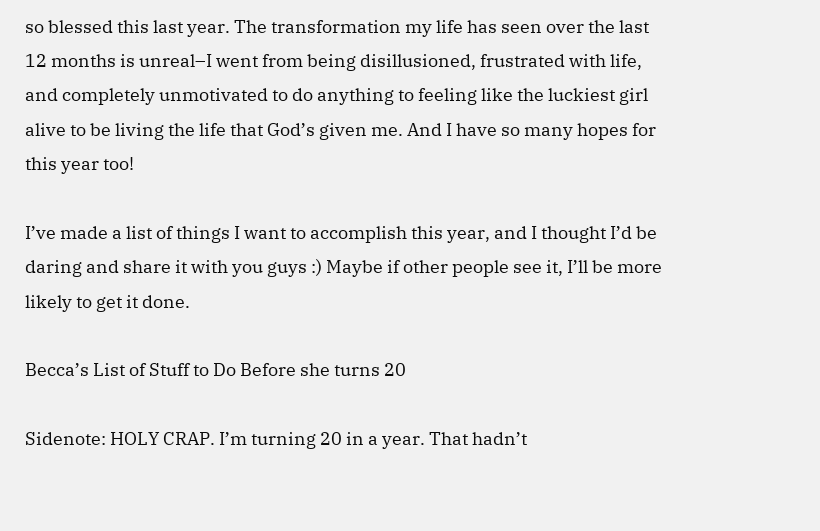so blessed this last year. The transformation my life has seen over the last 12 months is unreal–I went from being disillusioned, frustrated with life, and completely unmotivated to do anything to feeling like the luckiest girl alive to be living the life that God’s given me. And I have so many hopes for this year too!

I’ve made a list of things I want to accomplish this year, and I thought I’d be daring and share it with you guys :) Maybe if other people see it, I’ll be more likely to get it done.

Becca’s List of Stuff to Do Before she turns 20

Sidenote: HOLY CRAP. I’m turning 20 in a year. That hadn’t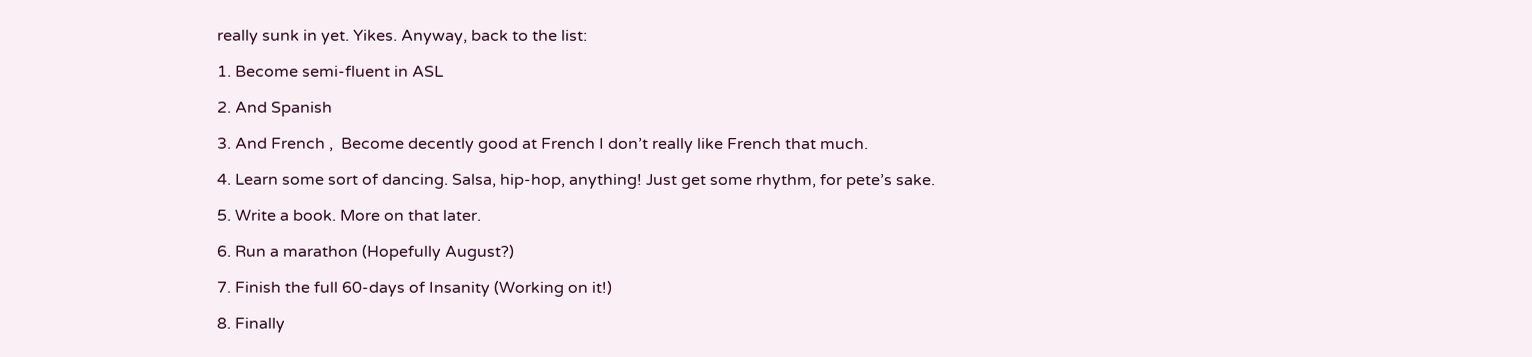really sunk in yet. Yikes. Anyway, back to the list:

1. Become semi-fluent in ASL

2. And Spanish

3. And French ,  Become decently good at French I don’t really like French that much.

4. Learn some sort of dancing. Salsa, hip-hop, anything! Just get some rhythm, for pete’s sake.

5. Write a book. More on that later.

6. Run a marathon (Hopefully August?)

7. Finish the full 60-days of Insanity (Working on it!)

8. Finally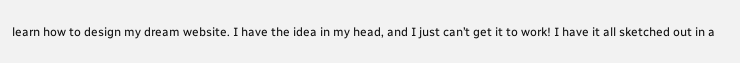learn how to design my dream website. I have the idea in my head, and I just can’t get it to work! I have it all sketched out in a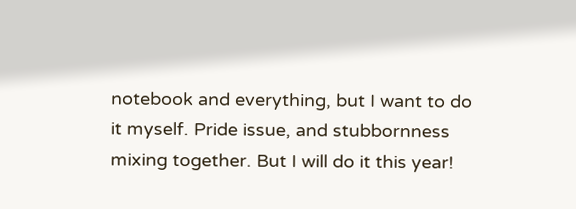notebook and everything, but I want to do it myself. Pride issue, and stubbornness mixing together. But I will do it this year!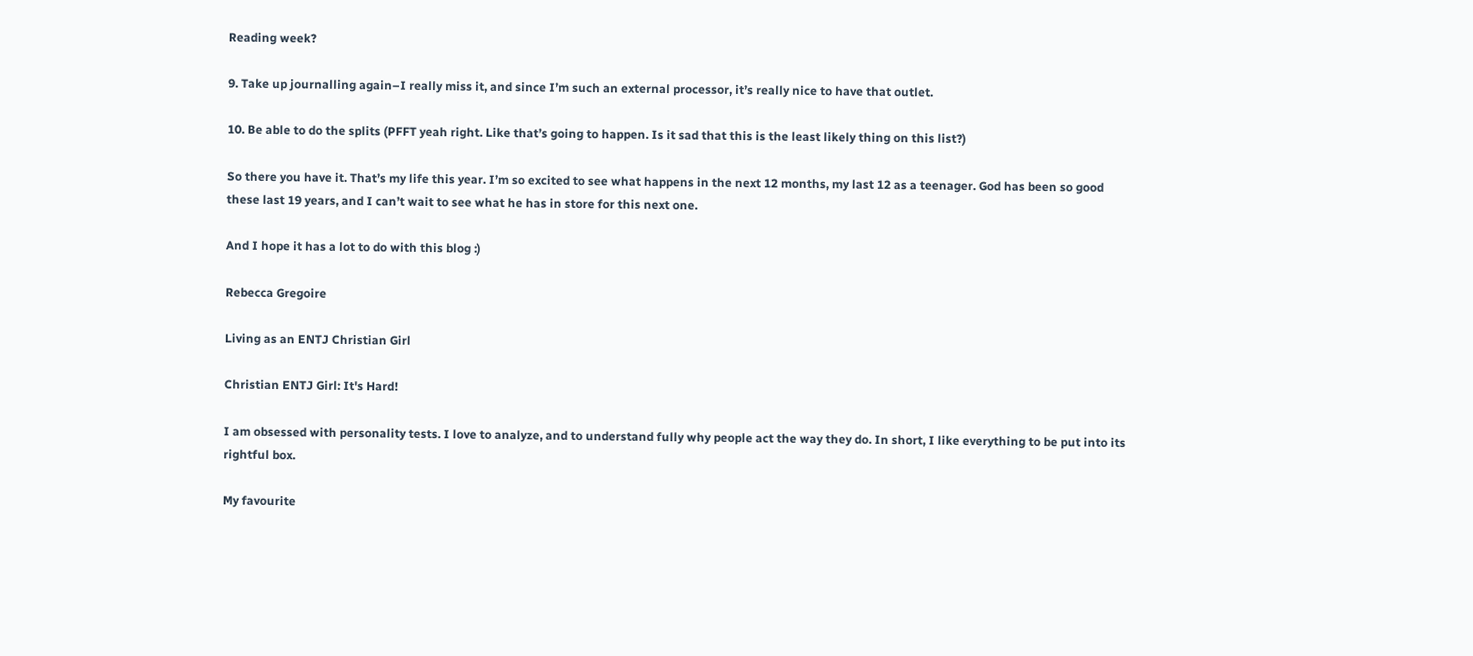Reading week?

9. Take up journalling again–I really miss it, and since I’m such an external processor, it’s really nice to have that outlet.

10. Be able to do the splits (PFFT yeah right. Like that’s going to happen. Is it sad that this is the least likely thing on this list?)

So there you have it. That’s my life this year. I’m so excited to see what happens in the next 12 months, my last 12 as a teenager. God has been so good these last 19 years, and I can’t wait to see what he has in store for this next one.

And I hope it has a lot to do with this blog :)

Rebecca Gregoire

Living as an ENTJ Christian Girl

Christian ENTJ Girl: It's Hard!

I am obsessed with personality tests. I love to analyze, and to understand fully why people act the way they do. In short, I like everything to be put into its rightful box.

My favourite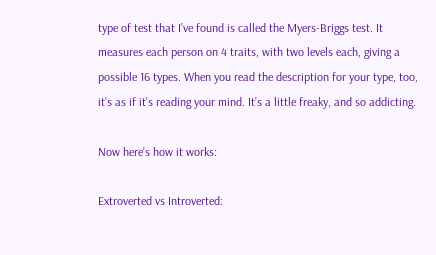type of test that I’ve found is called the Myers-Briggs test. It measures each person on 4 traits, with two levels each, giving a possible 16 types. When you read the description for your type, too, it’s as if it’s reading your mind. It’s a little freaky, and so addicting.

Now here’s how it works:

Extroverted vs Introverted: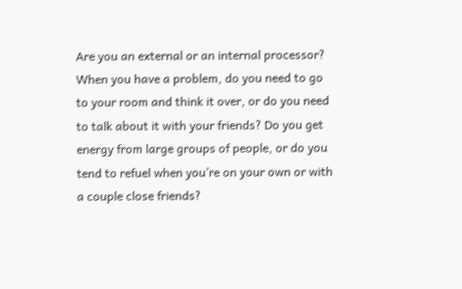Are you an external or an internal processor? When you have a problem, do you need to go to your room and think it over, or do you need to talk about it with your friends? Do you get energy from large groups of people, or do you tend to refuel when you’re on your own or with a couple close friends?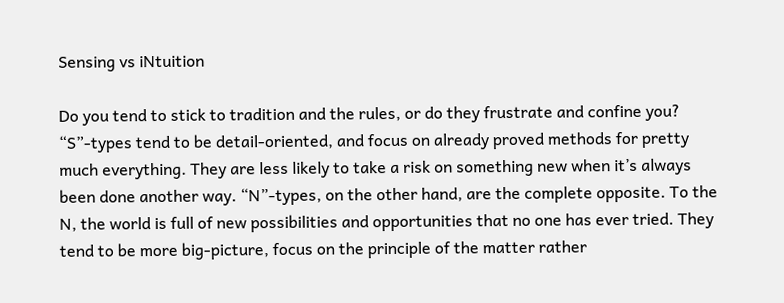Sensing vs iNtuition

Do you tend to stick to tradition and the rules, or do they frustrate and confine you? “S”-types tend to be detail-oriented, and focus on already proved methods for pretty much everything. They are less likely to take a risk on something new when it’s always been done another way. “N”-types, on the other hand, are the complete opposite. To the N, the world is full of new possibilities and opportunities that no one has ever tried. They tend to be more big-picture, focus on the principle of the matter rather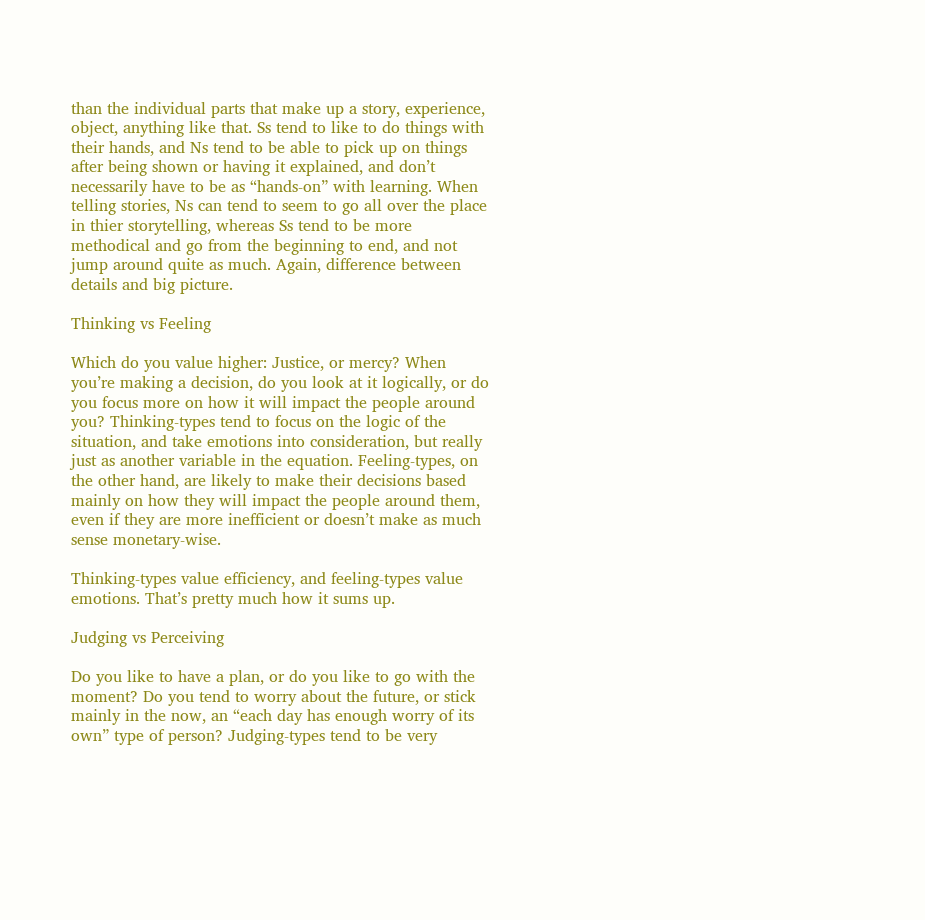than the individual parts that make up a story, experience, object, anything like that. Ss tend to like to do things with their hands, and Ns tend to be able to pick up on things after being shown or having it explained, and don’t necessarily have to be as “hands-on” with learning. When telling stories, Ns can tend to seem to go all over the place in thier storytelling, whereas Ss tend to be more methodical and go from the beginning to end, and not jump around quite as much. Again, difference between details and big picture.

Thinking vs Feeling

Which do you value higher: Justice, or mercy? When you’re making a decision, do you look at it logically, or do you focus more on how it will impact the people around you? Thinking-types tend to focus on the logic of the situation, and take emotions into consideration, but really just as another variable in the equation. Feeling-types, on the other hand, are likely to make their decisions based mainly on how they will impact the people around them, even if they are more inefficient or doesn’t make as much sense monetary-wise.

Thinking-types value efficiency, and feeling-types value emotions. That’s pretty much how it sums up.

Judging vs Perceiving

Do you like to have a plan, or do you like to go with the moment? Do you tend to worry about the future, or stick mainly in the now, an “each day has enough worry of its own” type of person? Judging-types tend to be very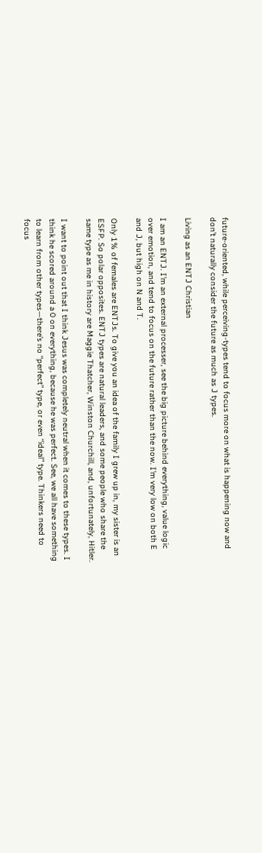future-oriented, while perceiving-types tend to focus more on what is happening now and don’t naturally consider the future as much as J types.

Living as an ENTJ Christian

I am an ENTJ. I’m an external processer, see the big picture behind everything, value logic over emotion, and tend to focus on the future rather than the now. I’m very low on both E and J, but high on N and T.

Only 1% of females are ENTJs. To give you an idea of the family I grew up in, my sister is an ESFP. So polar opposites. ENTJ types are natural leaders, and some people who share the same type as me in history are Maggie Thatcher, Winston Churchill, and, unfortunately, Hitler.

I want to point out that I think Jesus was completely neutral when it comes to these types. I think he scored around a 0 on everything, because he was perfect. See, we all have something to learn from other types—there’s no “perfect” type, or even “ideal” type. Thinkers need to focus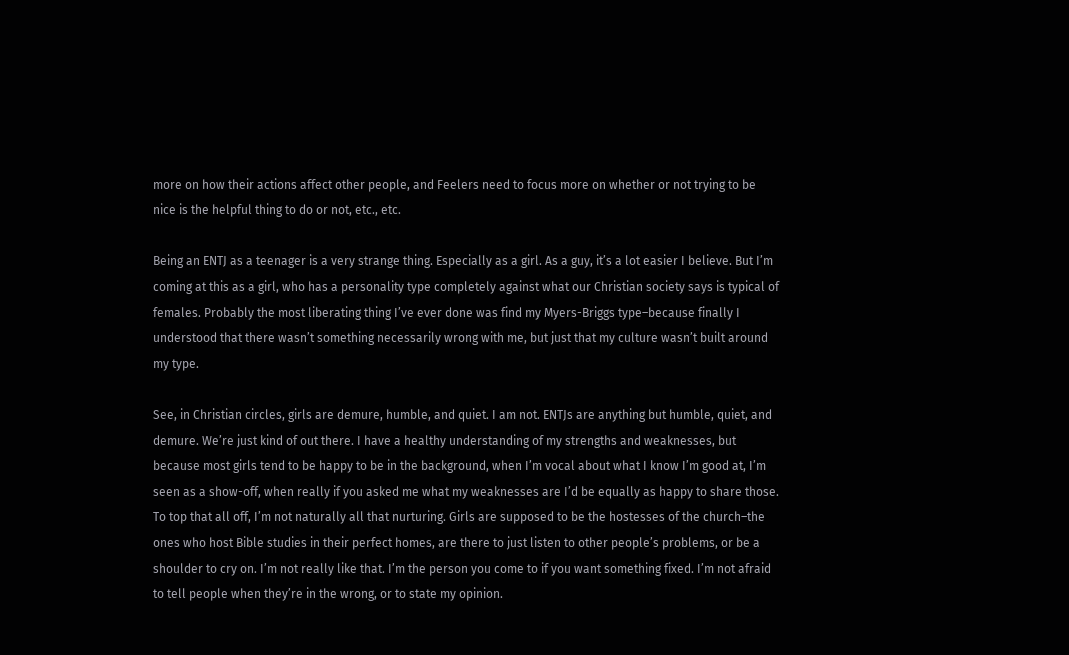more on how their actions affect other people, and Feelers need to focus more on whether or not trying to be nice is the helpful thing to do or not, etc., etc.

Being an ENTJ as a teenager is a very strange thing. Especially as a girl. As a guy, it’s a lot easier I believe. But I’m coming at this as a girl, who has a personality type completely against what our Christian society says is typical of females. Probably the most liberating thing I’ve ever done was find my Myers-Briggs type–because finally I understood that there wasn’t something necessarily wrong with me, but just that my culture wasn’t built around my type.

See, in Christian circles, girls are demure, humble, and quiet. I am not. ENTJs are anything but humble, quiet, and demure. We’re just kind of out there. I have a healthy understanding of my strengths and weaknesses, but because most girls tend to be happy to be in the background, when I’m vocal about what I know I’m good at, I’m seen as a show-off, when really if you asked me what my weaknesses are I’d be equally as happy to share those. To top that all off, I’m not naturally all that nurturing. Girls are supposed to be the hostesses of the church–the ones who host Bible studies in their perfect homes, are there to just listen to other people’s problems, or be a shoulder to cry on. I’m not really like that. I’m the person you come to if you want something fixed. I’m not afraid to tell people when they’re in the wrong, or to state my opinion.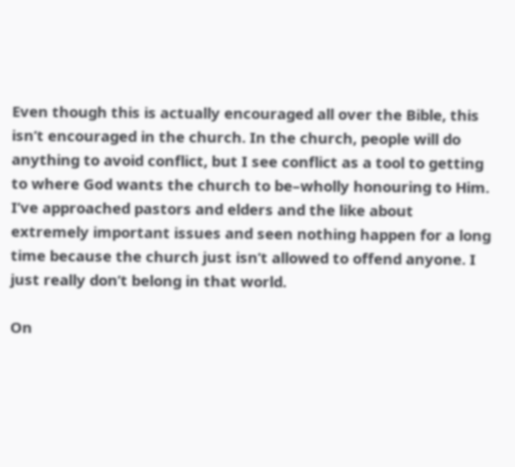Even though this is actually encouraged all over the Bible, this isn’t encouraged in the church. In the church, people will do anything to avoid conflict, but I see conflict as a tool to getting to where God wants the church to be–wholly honouring to Him. I’ve approached pastors and elders and the like about extremely important issues and seen nothing happen for a long time because the church just isn’t allowed to offend anyone. I just really don’t belong in that world.

On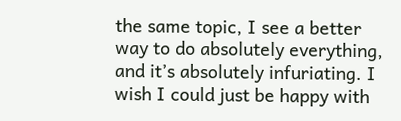the same topic, I see a better way to do absolutely everything, and it’s absolutely infuriating. I wish I could just be happy with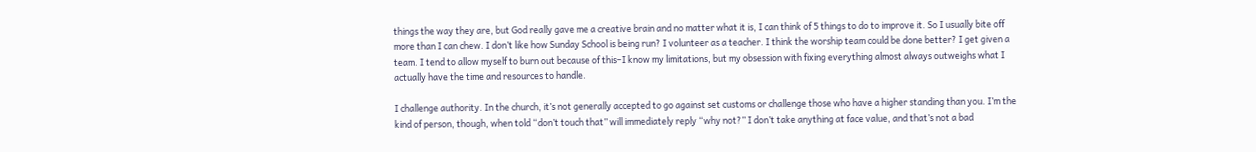things the way they are, but God really gave me a creative brain and no matter what it is, I can think of 5 things to do to improve it. So I usually bite off more than I can chew. I don’t like how Sunday School is being run? I volunteer as a teacher. I think the worship team could be done better? I get given a team. I tend to allow myself to burn out because of this–I know my limitations, but my obsession with fixing everything almost always outweighs what I actually have the time and resources to handle.

I challenge authority. In the church, it’s not generally accepted to go against set customs or challenge those who have a higher standing than you. I’m the kind of person, though, when told “don’t touch that” will immediately reply “why not?” I don’t take anything at face value, and that’s not a bad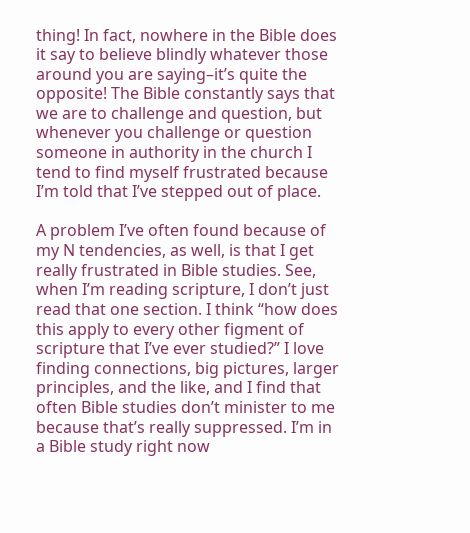thing! In fact, nowhere in the Bible does it say to believe blindly whatever those around you are saying–it’s quite the opposite! The Bible constantly says that we are to challenge and question, but whenever you challenge or question someone in authority in the church I tend to find myself frustrated because I’m told that I’ve stepped out of place.

A problem I’ve often found because of my N tendencies, as well, is that I get really frustrated in Bible studies. See, when I’m reading scripture, I don’t just read that one section. I think “how does this apply to every other figment of scripture that I’ve ever studied?” I love finding connections, big pictures, larger principles, and the like, and I find that often Bible studies don’t minister to me because that’s really suppressed. I’m in a Bible study right now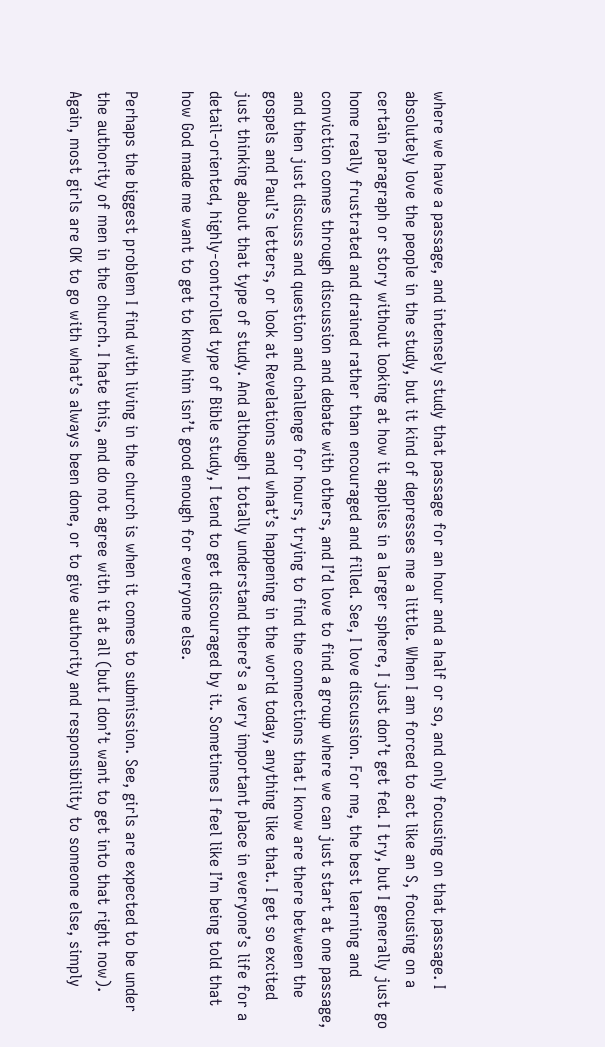where we have a passage, and intensely study that passage for an hour and a half or so, and only focusing on that passage. I absolutely love the people in the study, but it kind of depresses me a little. When I am forced to act like an S, focusing on a certain paragraph or story without looking at how it applies in a larger sphere, I just don’t get fed. I try, but I generally just go home really frustrated and drained rather than encouraged and filled. See, I love discussion. For me, the best learning and conviction comes through discussion and debate with others, and I’d love to find a group where we can just start at one passage, and then just discuss and question and challenge for hours, trying to find the connections that I know are there between the gospels and Paul’s letters, or look at Revelations and what’s happening in the world today, anything like that. I get so excited just thinking about that type of study. And although I totally understand there’s a very important place in everyone’s life for a detail-oriented, highly-controlled type of Bible study, I tend to get discouraged by it. Sometimes I feel like I’m being told that how God made me want to get to know him isn’t good enough for everyone else.

Perhaps the biggest problem I find with living in the church is when it comes to submission. See, girls are expected to be under the authority of men in the church. I hate this, and do not agree with it at all (but I don’t want to get into that right now). Again, most girls are OK to go with what’s always been done, or to give authority and responsibility to someone else, simply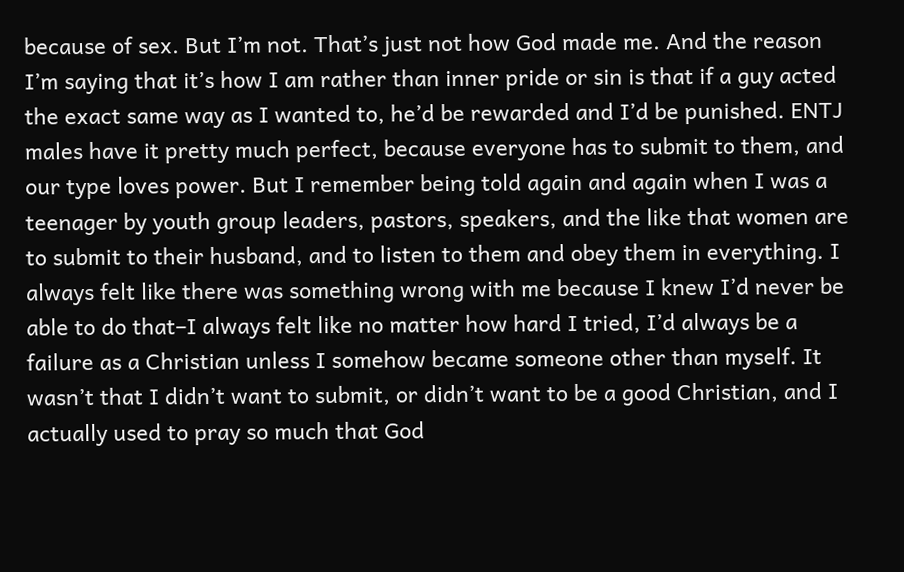because of sex. But I’m not. That’s just not how God made me. And the reason I’m saying that it’s how I am rather than inner pride or sin is that if a guy acted the exact same way as I wanted to, he’d be rewarded and I’d be punished. ENTJ males have it pretty much perfect, because everyone has to submit to them, and our type loves power. But I remember being told again and again when I was a teenager by youth group leaders, pastors, speakers, and the like that women are to submit to their husband, and to listen to them and obey them in everything. I always felt like there was something wrong with me because I knew I’d never be able to do that–I always felt like no matter how hard I tried, I’d always be a failure as a Christian unless I somehow became someone other than myself. It wasn’t that I didn’t want to submit, or didn’t want to be a good Christian, and I actually used to pray so much that God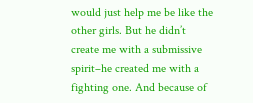would just help me be like the other girls. But he didn’t create me with a submissive spirit–he created me with a fighting one. And because of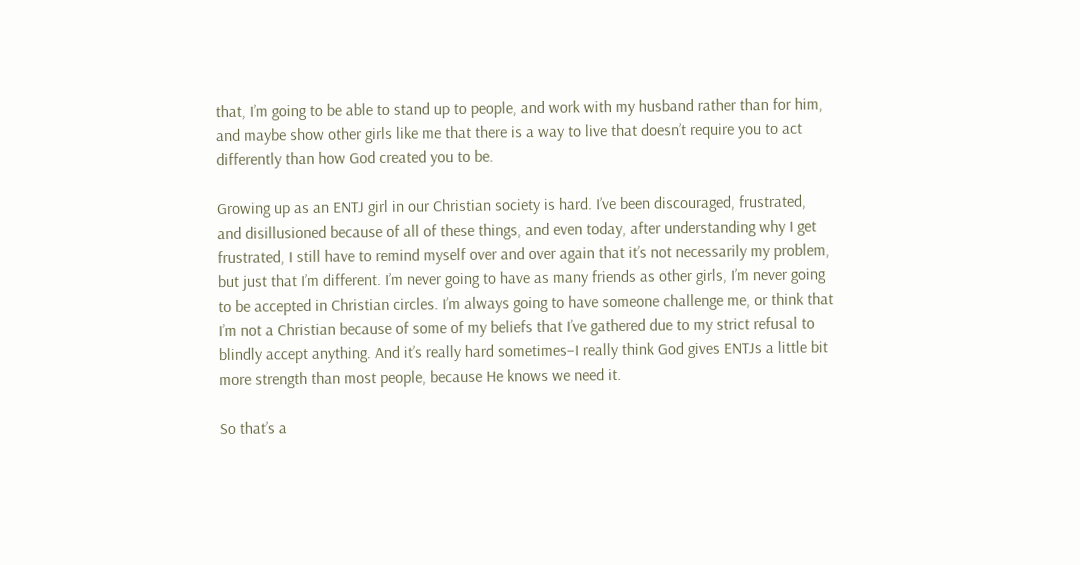that, I’m going to be able to stand up to people, and work with my husband rather than for him, and maybe show other girls like me that there is a way to live that doesn’t require you to act differently than how God created you to be.

Growing up as an ENTJ girl in our Christian society is hard. I’ve been discouraged, frustrated, and disillusioned because of all of these things, and even today, after understanding why I get frustrated, I still have to remind myself over and over again that it’s not necessarily my problem, but just that I’m different. I’m never going to have as many friends as other girls, I’m never going to be accepted in Christian circles. I’m always going to have someone challenge me, or think that I’m not a Christian because of some of my beliefs that I’ve gathered due to my strict refusal to blindly accept anything. And it’s really hard sometimes–I really think God gives ENTJs a little bit more strength than most people, because He knows we need it.

So that’s a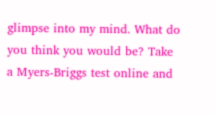glimpse into my mind. What do you think you would be? Take a Myers-Briggs test online and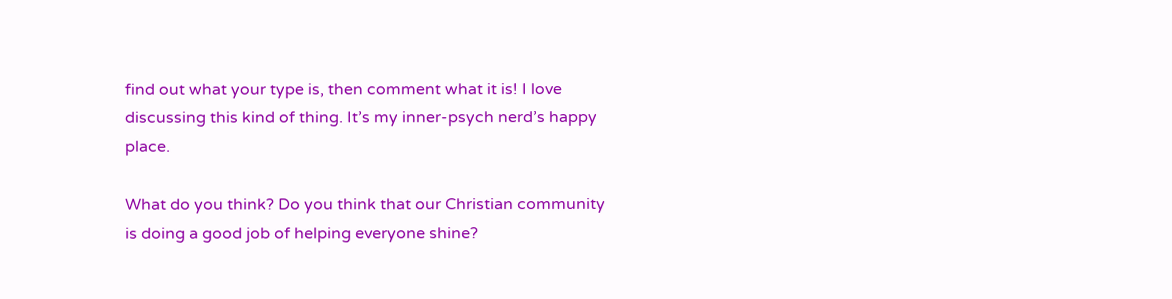find out what your type is, then comment what it is! I love discussing this kind of thing. It’s my inner-psych nerd’s happy place.

What do you think? Do you think that our Christian community is doing a good job of helping everyone shine?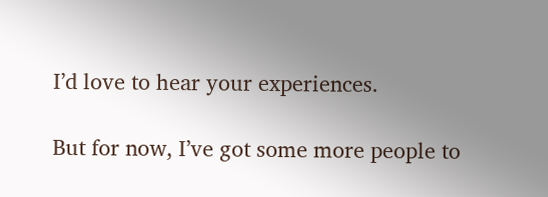I’d love to hear your experiences.

But for now, I’ve got some more people to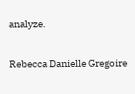analyze.

Rebecca Danielle Gregoire